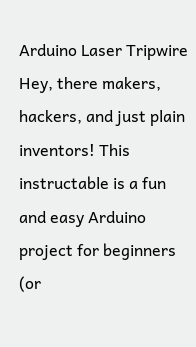Arduino Laser Tripwire
Hey, there makers, hackers, and just plain inventors! This instructable is a fun and easy Arduino project for beginners (or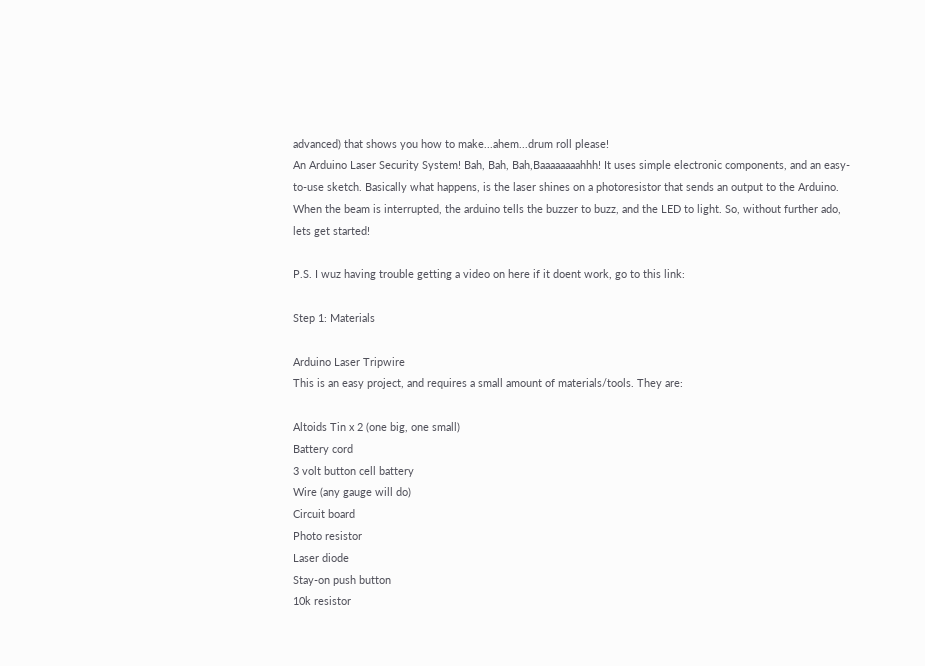advanced) that shows you how to make...ahem...drum roll please!
An Arduino Laser Security System! Bah, Bah, Bah,Baaaaaaaahhh! It uses simple electronic components, and an easy-to-use sketch. Basically what happens, is the laser shines on a photoresistor that sends an output to the Arduino. When the beam is interrupted, the arduino tells the buzzer to buzz, and the LED to light. So, without further ado, lets get started!

P.S. I wuz having trouble getting a video on here if it doent work, go to this link:

Step 1: Materials

Arduino Laser Tripwire
This is an easy project, and requires a small amount of materials/tools. They are:

Altoids Tin x 2 (one big, one small)
Battery cord
3 volt button cell battery
Wire (any gauge will do)
Circuit board
Photo resistor
Laser diode
Stay-on push button
10k resistor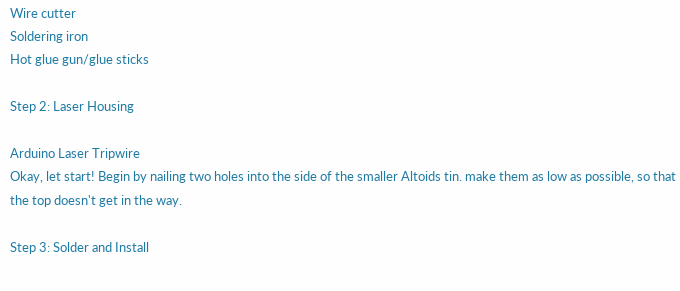Wire cutter
Soldering iron
Hot glue gun/glue sticks

Step 2: Laser Housing

Arduino Laser Tripwire
Okay, let start! Begin by nailing two holes into the side of the smaller Altoids tin. make them as low as possible, so that the top doesn't get in the way.

Step 3: Solder and Install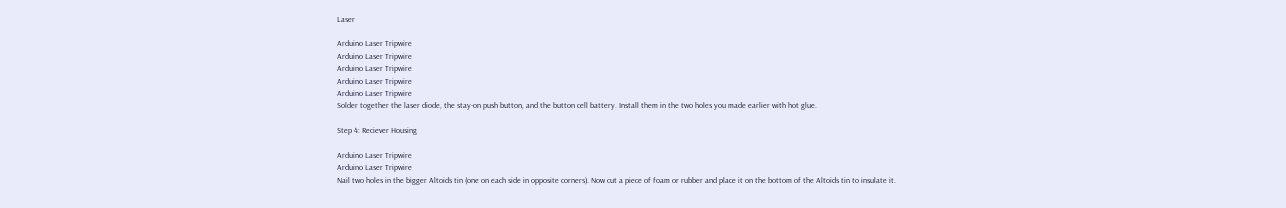Laser

Arduino Laser Tripwire
Arduino Laser Tripwire
Arduino Laser Tripwire
Arduino Laser Tripwire
Arduino Laser Tripwire
Solder together the laser diode, the stay-on push button, and the button cell battery. Install them in the two holes you made earlier with hot glue.

Step 4: Reciever Housing

Arduino Laser Tripwire
Arduino Laser Tripwire
Nail two holes in the bigger Altoids tin (one on each side in opposite corners). Now cut a piece of foam or rubber and place it on the bottom of the Altoids tin to insulate it.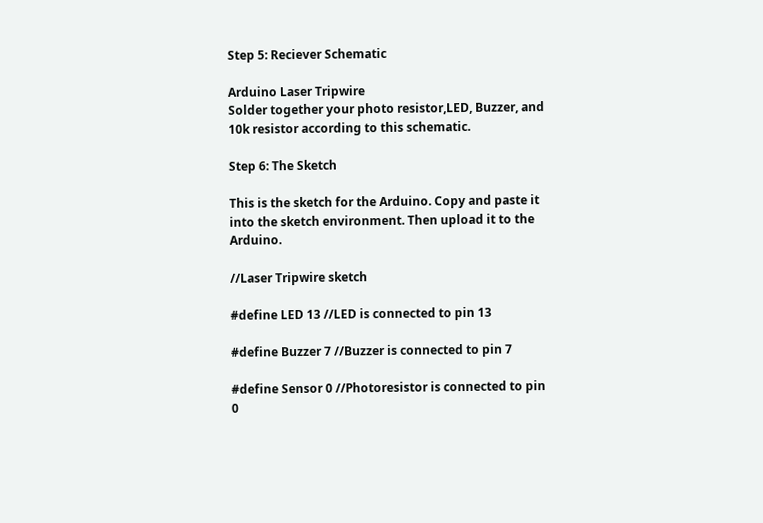Step 5: Reciever Schematic

Arduino Laser Tripwire
Solder together your photo resistor,LED, Buzzer, and 10k resistor according to this schematic.

Step 6: The Sketch

This is the sketch for the Arduino. Copy and paste it into the sketch environment. Then upload it to the Arduino.

//Laser Tripwire sketch

#define LED 13 //LED is connected to pin 13

#define Buzzer 7 //Buzzer is connected to pin 7

#define Sensor 0 //Photoresistor is connected to pin 0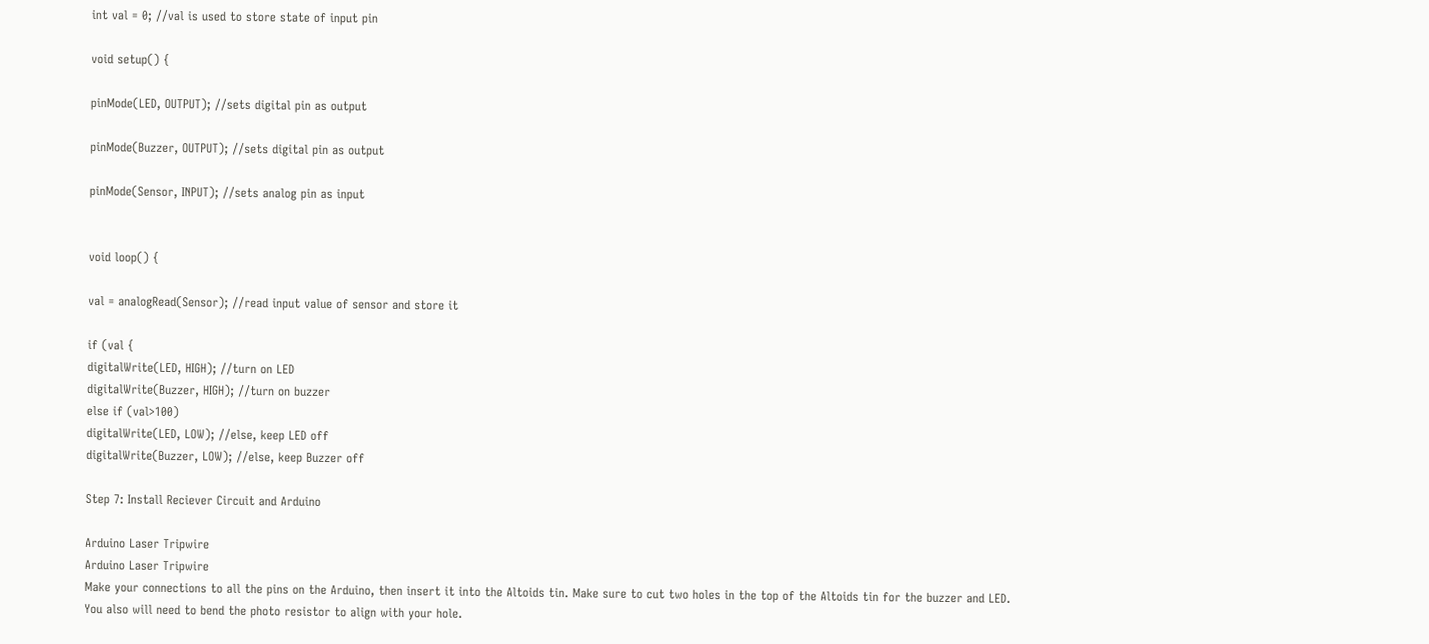int val = 0; //val is used to store state of input pin

void setup() {

pinMode(LED, OUTPUT); //sets digital pin as output

pinMode(Buzzer, OUTPUT); //sets digital pin as output

pinMode(Sensor, INPUT); //sets analog pin as input


void loop() {

val = analogRead(Sensor); //read input value of sensor and store it

if (val {
digitalWrite(LED, HIGH); //turn on LED
digitalWrite(Buzzer, HIGH); //turn on buzzer
else if (val>100)
digitalWrite(LED, LOW); //else, keep LED off
digitalWrite(Buzzer, LOW); //else, keep Buzzer off

Step 7: Install Reciever Circuit and Arduino

Arduino Laser Tripwire
Arduino Laser Tripwire
Make your connections to all the pins on the Arduino, then insert it into the Altoids tin. Make sure to cut two holes in the top of the Altoids tin for the buzzer and LED. You also will need to bend the photo resistor to align with your hole.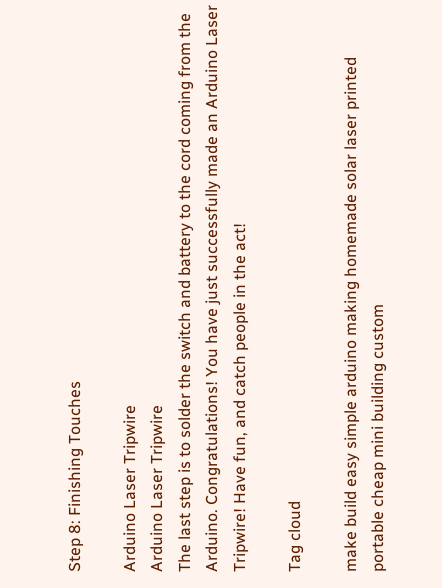Step 8: Finishing Touches

Arduino Laser Tripwire
Arduino Laser Tripwire
The last step is to solder the switch and battery to the cord coming from the Arduino. Congratulations! You have just successfully made an Arduino Laser Tripwire! Have fun, and catch people in the act!

Tag cloud

make build easy simple arduino making homemade solar laser printed portable cheap mini building custom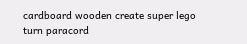cardboard wooden create super lego turn paracord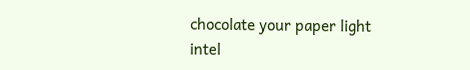chocolate your paper light intel